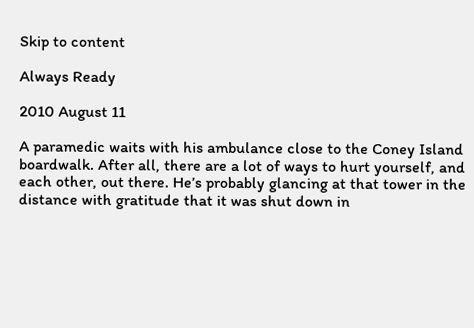Skip to content

Always Ready

2010 August 11

A paramedic waits with his ambulance close to the Coney Island boardwalk. After all, there are a lot of ways to hurt yourself, and each other, out there. He’s probably glancing at that tower in the distance with gratitude that it was shut down in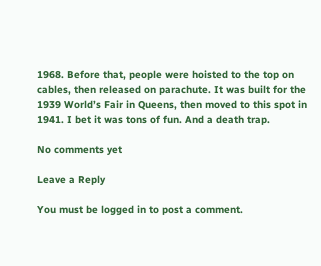1968. Before that, people were hoisted to the top on cables, then released on parachute. It was built for the 1939 World’s Fair in Queens, then moved to this spot in 1941. I bet it was tons of fun. And a death trap.

No comments yet

Leave a Reply

You must be logged in to post a comment.